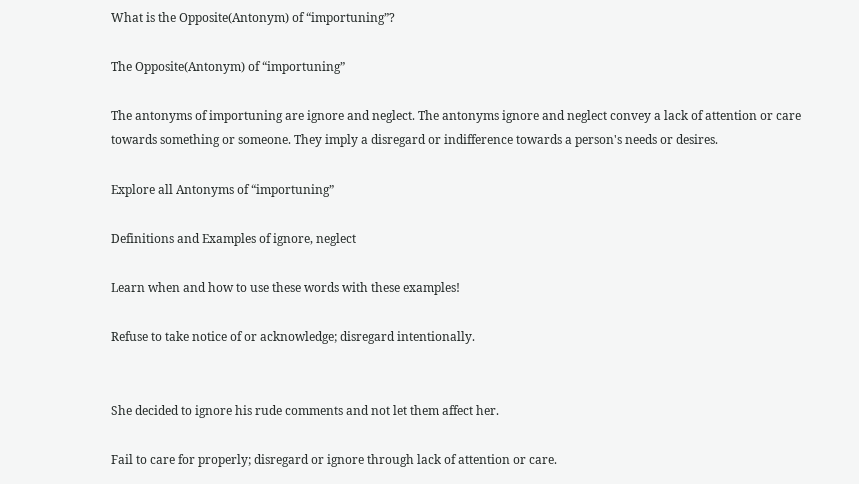What is the Opposite(Antonym) of “importuning”?

The Opposite(Antonym) of “importuning”

The antonyms of importuning are ignore and neglect. The antonyms ignore and neglect convey a lack of attention or care towards something or someone. They imply a disregard or indifference towards a person's needs or desires.

Explore all Antonyms of “importuning”

Definitions and Examples of ignore, neglect

Learn when and how to use these words with these examples!

Refuse to take notice of or acknowledge; disregard intentionally.


She decided to ignore his rude comments and not let them affect her.

Fail to care for properly; disregard or ignore through lack of attention or care.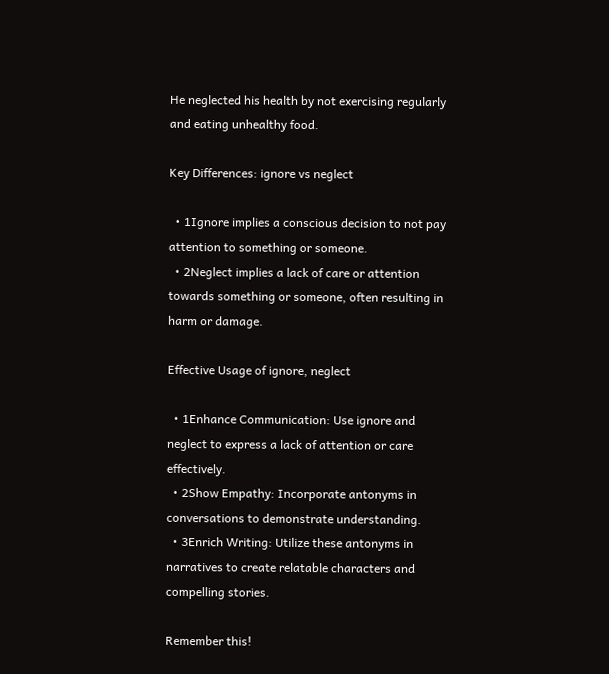He neglected his health by not exercising regularly and eating unhealthy food.

Key Differences: ignore vs neglect

  • 1Ignore implies a conscious decision to not pay attention to something or someone.
  • 2Neglect implies a lack of care or attention towards something or someone, often resulting in harm or damage.

Effective Usage of ignore, neglect

  • 1Enhance Communication: Use ignore and neglect to express a lack of attention or care effectively.
  • 2Show Empathy: Incorporate antonyms in conversations to demonstrate understanding.
  • 3Enrich Writing: Utilize these antonyms in narratives to create relatable characters and compelling stories.

Remember this!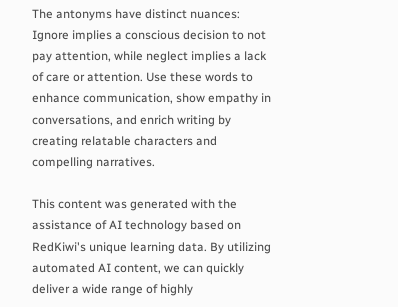The antonyms have distinct nuances: Ignore implies a conscious decision to not pay attention, while neglect implies a lack of care or attention. Use these words to enhance communication, show empathy in conversations, and enrich writing by creating relatable characters and compelling narratives.

This content was generated with the assistance of AI technology based on RedKiwi's unique learning data. By utilizing automated AI content, we can quickly deliver a wide range of highly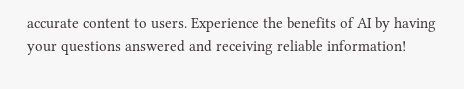accurate content to users. Experience the benefits of AI by having your questions answered and receiving reliable information!